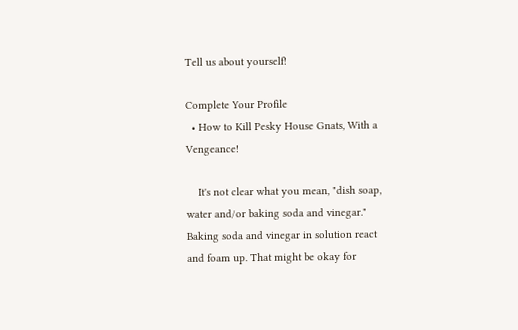Tell us about yourself!

Complete Your Profile
  • How to Kill Pesky House Gnats, With a Vengeance!

    It's not clear what you mean, "dish soap, water and/or baking soda and vinegar." Baking soda and vinegar in solution react and foam up. That might be okay for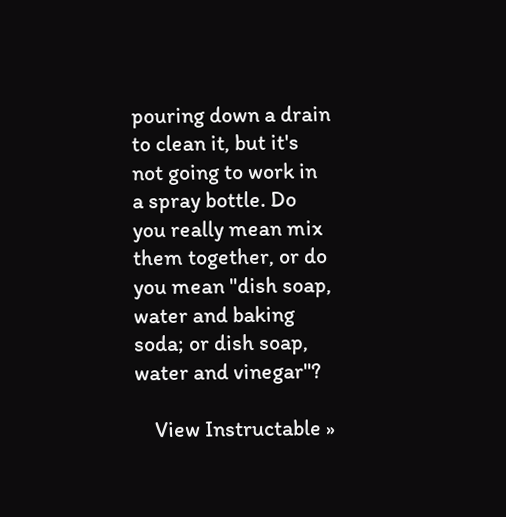pouring down a drain to clean it, but it's not going to work in a spray bottle. Do you really mean mix them together, or do you mean "dish soap, water and baking soda; or dish soap, water and vinegar"?

    View Instructable »